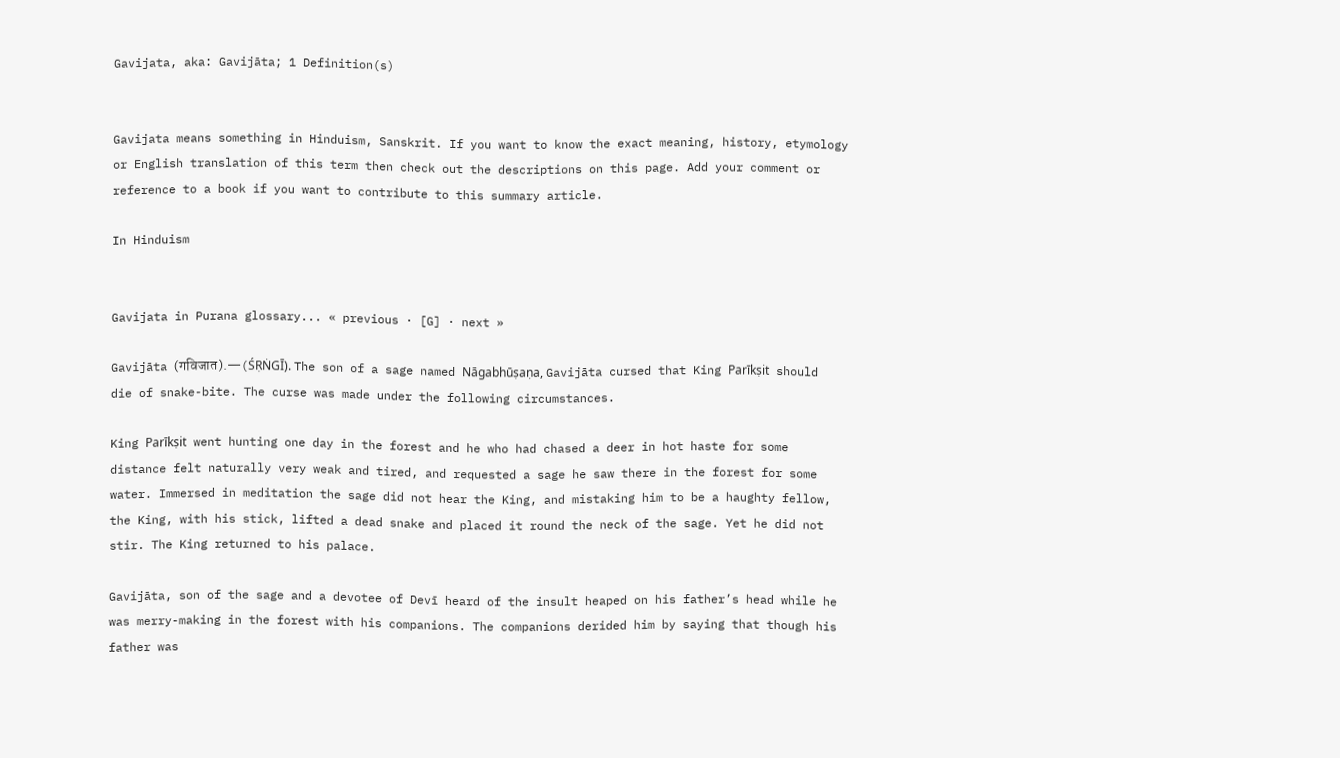Gavijata, aka: Gavijāta; 1 Definition(s)


Gavijata means something in Hinduism, Sanskrit. If you want to know the exact meaning, history, etymology or English translation of this term then check out the descriptions on this page. Add your comment or reference to a book if you want to contribute to this summary article.

In Hinduism


Gavijata in Purana glossary... « previous · [G] · next »

Gavijāta (गविजात).—(ŚṚṄGĪ). The son of a sage named Nāgabhūṣaṇa, Gavijāta cursed that King Parīkṣit should die of snake-bite. The curse was made under the following circumstances.

King Parīkṣit went hunting one day in the forest and he who had chased a deer in hot haste for some distance felt naturally very weak and tired, and requested a sage he saw there in the forest for some water. Immersed in meditation the sage did not hear the King, and mistaking him to be a haughty fellow, the King, with his stick, lifted a dead snake and placed it round the neck of the sage. Yet he did not stir. The King returned to his palace.

Gavijāta, son of the sage and a devotee of Devī heard of the insult heaped on his father’s head while he was merry-making in the forest with his companions. The companions derided him by saying that though his father was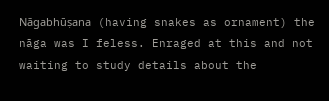Nāgabhūṣana (having snakes as ornament) the nāga was I feless. Enraged at this and not waiting to study details about the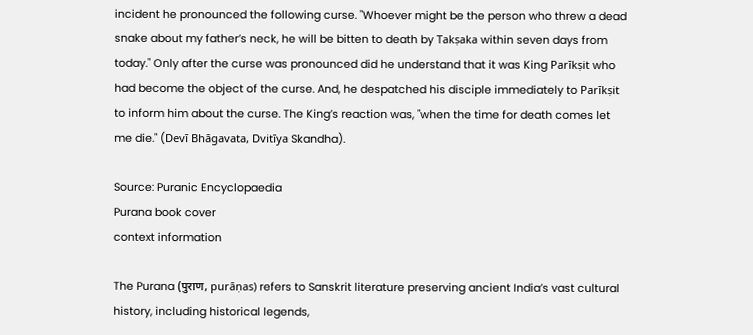incident he pronounced the following curse. "Whoever might be the person who threw a dead snake about my father’s neck, he will be bitten to death by Takṣaka within seven days from today." Only after the curse was pronounced did he understand that it was King Parīkṣit who had become the object of the curse. And, he despatched his disciple immediately to Parīkṣit to inform him about the curse. The King’s reaction was, "when the time for death comes let me die." (Devī Bhāgavata, Dvitīya Skandha).

Source: Puranic Encyclopaedia
Purana book cover
context information

The Purana (पुराण, purāṇas) refers to Sanskrit literature preserving ancient India’s vast cultural history, including historical legends,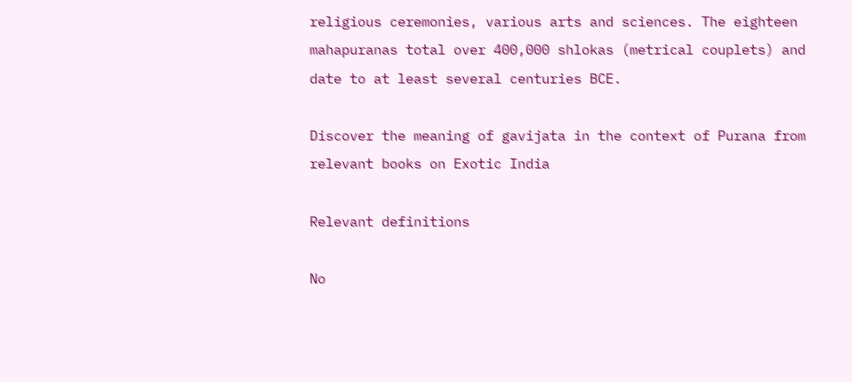religious ceremonies, various arts and sciences. The eighteen mahapuranas total over 400,000 shlokas (metrical couplets) and date to at least several centuries BCE.

Discover the meaning of gavijata in the context of Purana from relevant books on Exotic India

Relevant definitions

No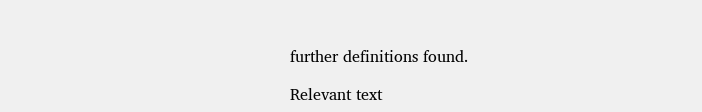further definitions found.

Relevant text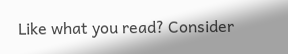Like what you read? Consider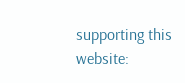supporting this website: